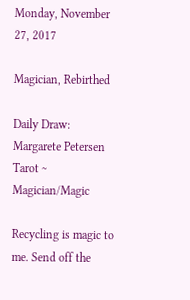Monday, November 27, 2017

Magician, Rebirthed

Daily Draw: Margarete Petersen Tarot ~ Magician/Magic

Recycling is magic to me. Send off the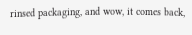rinsed packaging, and wow, it comes back,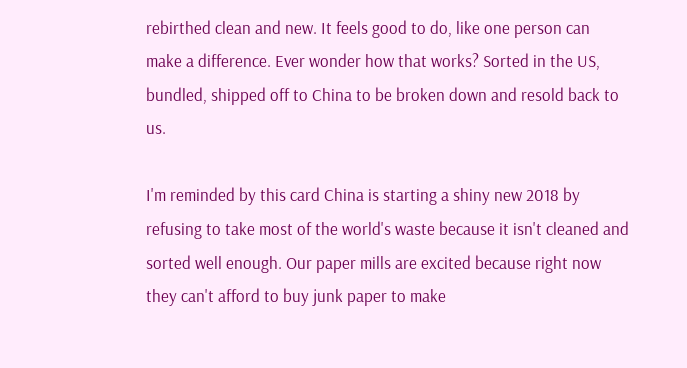rebirthed clean and new. It feels good to do, like one person can  make a difference. Ever wonder how that works? Sorted in the US, bundled, shipped off to China to be broken down and resold back to us.

I'm reminded by this card China is starting a shiny new 2018 by refusing to take most of the world's waste because it isn't cleaned and sorted well enough. Our paper mills are excited because right now they can't afford to buy junk paper to make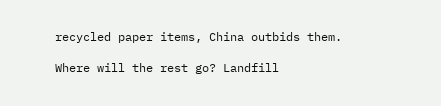recycled paper items, China outbids them.

Where will the rest go? Landfill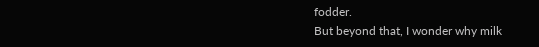fodder.
But beyond that, I wonder why milk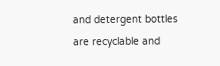and detergent bottles are recyclable and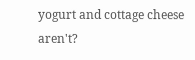yogurt and cottage cheese aren't?